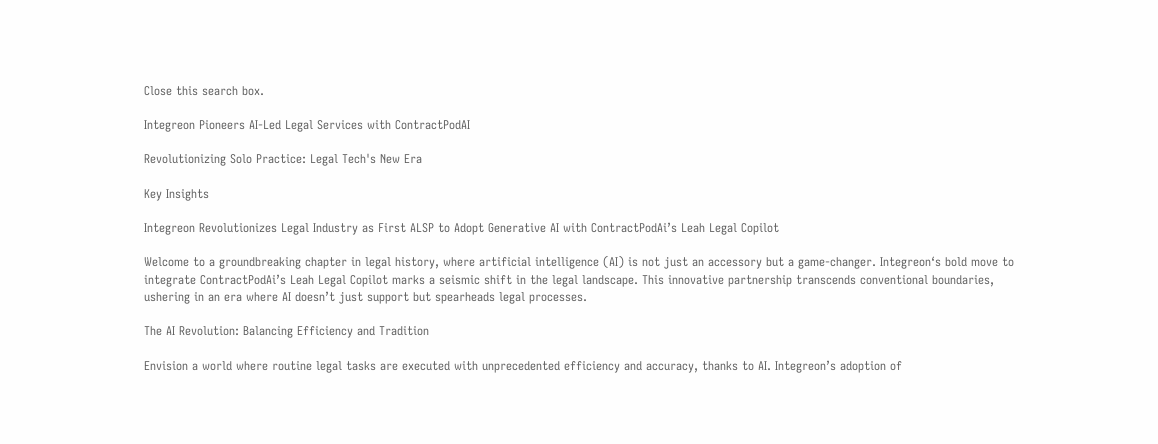Close this search box.

Integreon Pioneers AI-Led Legal Services with ContractPodAI

Revolutionizing Solo Practice: Legal Tech's New Era

Key Insights

Integreon Revolutionizes Legal Industry as First ALSP to Adopt Generative AI with ContractPodAi’s Leah Legal Copilot

Welcome to a groundbreaking chapter in legal history, where artificial intelligence (AI) is not just an accessory but a game-changer. Integreon‘s bold move to integrate ContractPodAi’s Leah Legal Copilot marks a seismic shift in the legal landscape. This innovative partnership transcends conventional boundaries, ushering in an era where AI doesn’t just support but spearheads legal processes.

The AI Revolution: Balancing Efficiency and Tradition

Envision a world where routine legal tasks are executed with unprecedented efficiency and accuracy, thanks to AI. Integreon’s adoption of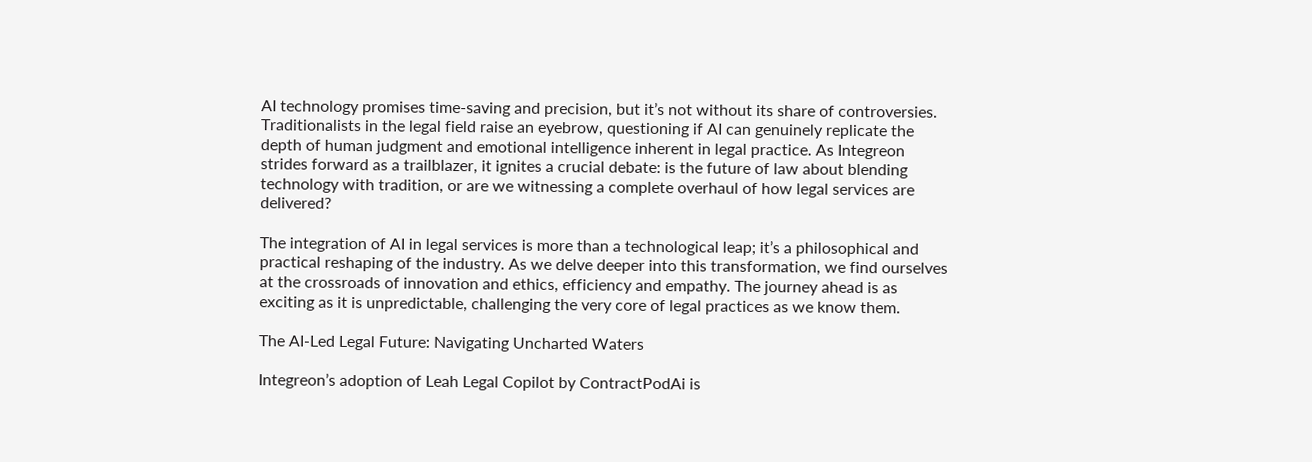AI technology promises time-saving and precision, but it’s not without its share of controversies. Traditionalists in the legal field raise an eyebrow, questioning if AI can genuinely replicate the depth of human judgment and emotional intelligence inherent in legal practice. As Integreon strides forward as a trailblazer, it ignites a crucial debate: is the future of law about blending technology with tradition, or are we witnessing a complete overhaul of how legal services are delivered?

The integration of AI in legal services is more than a technological leap; it’s a philosophical and practical reshaping of the industry. As we delve deeper into this transformation, we find ourselves at the crossroads of innovation and ethics, efficiency and empathy. The journey ahead is as exciting as it is unpredictable, challenging the very core of legal practices as we know them.

The AI-Led Legal Future: Navigating Uncharted Waters

Integreon’s adoption of Leah Legal Copilot by ContractPodAi is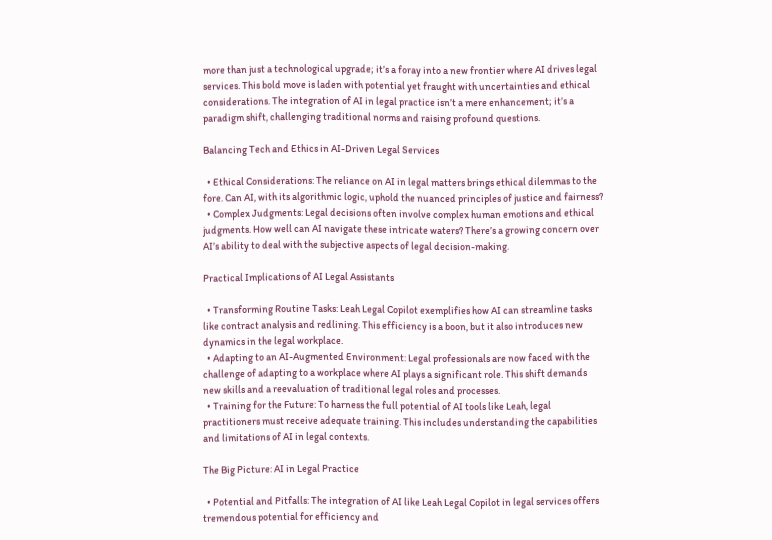more than just a technological upgrade; it’s a foray into a new frontier where AI drives legal services. This bold move is laden with potential yet fraught with uncertainties and ethical considerations. The integration of AI in legal practice isn’t a mere enhancement; it’s a paradigm shift, challenging traditional norms and raising profound questions.

Balancing Tech and Ethics in AI-Driven Legal Services

  • Ethical Considerations: The reliance on AI in legal matters brings ethical dilemmas to the fore. Can AI, with its algorithmic logic, uphold the nuanced principles of justice and fairness?
  • Complex Judgments: Legal decisions often involve complex human emotions and ethical judgments. How well can AI navigate these intricate waters? There’s a growing concern over AI’s ability to deal with the subjective aspects of legal decision-making.

Practical Implications of AI Legal Assistants

  • Transforming Routine Tasks: Leah Legal Copilot exemplifies how AI can streamline tasks like contract analysis and redlining. This efficiency is a boon, but it also introduces new dynamics in the legal workplace.
  • Adapting to an AI-Augmented Environment: Legal professionals are now faced with the challenge of adapting to a workplace where AI plays a significant role. This shift demands new skills and a reevaluation of traditional legal roles and processes.
  • Training for the Future: To harness the full potential of AI tools like Leah, legal practitioners must receive adequate training. This includes understanding the capabilities and limitations of AI in legal contexts.

The Big Picture: AI in Legal Practice

  • Potential and Pitfalls: The integration of AI like Leah Legal Copilot in legal services offers tremendous potential for efficiency and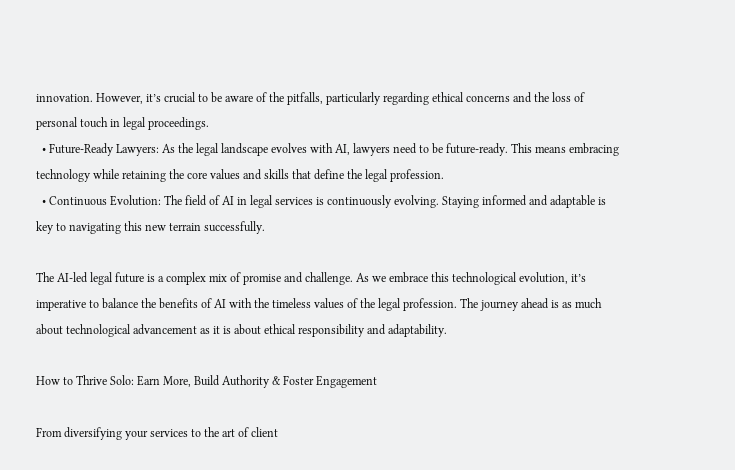innovation. However, it’s crucial to be aware of the pitfalls, particularly regarding ethical concerns and the loss of personal touch in legal proceedings.
  • Future-Ready Lawyers: As the legal landscape evolves with AI, lawyers need to be future-ready. This means embracing technology while retaining the core values and skills that define the legal profession.
  • Continuous Evolution: The field of AI in legal services is continuously evolving. Staying informed and adaptable is key to navigating this new terrain successfully.

The AI-led legal future is a complex mix of promise and challenge. As we embrace this technological evolution, it’s imperative to balance the benefits of AI with the timeless values of the legal profession. The journey ahead is as much about technological advancement as it is about ethical responsibility and adaptability.

How to Thrive Solo: Earn More, Build Authority & Foster Engagement

From diversifying your services to the art of client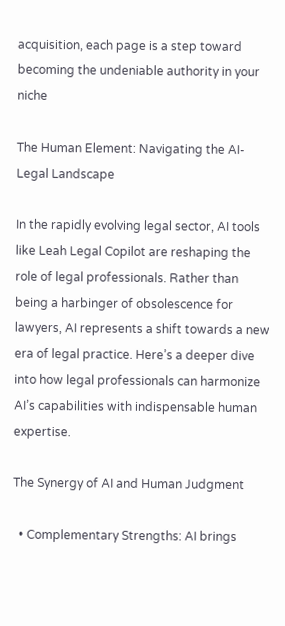acquisition, each page is a step toward becoming the undeniable authority in your niche

The Human Element: Navigating the AI-Legal Landscape

In the rapidly evolving legal sector, AI tools like Leah Legal Copilot are reshaping the role of legal professionals. Rather than being a harbinger of obsolescence for lawyers, AI represents a shift towards a new era of legal practice. Here’s a deeper dive into how legal professionals can harmonize AI’s capabilities with indispensable human expertise.

The Synergy of AI and Human Judgment

  • Complementary Strengths: AI brings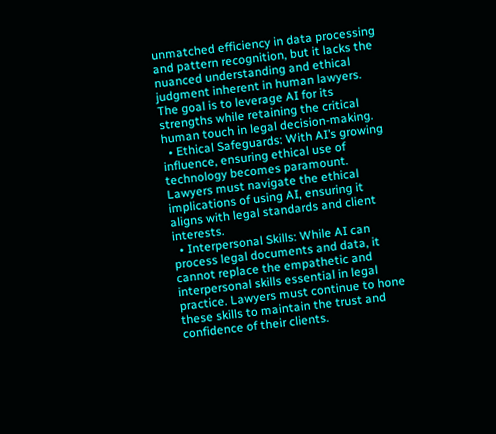unmatched efficiency in data processing and pattern recognition, but it lacks the nuanced understanding and ethical judgment inherent in human lawyers. The goal is to leverage AI for its strengths while retaining the critical human touch in legal decision-making.
  • Ethical Safeguards: With AI’s growing influence, ensuring ethical use of technology becomes paramount. Lawyers must navigate the ethical implications of using AI, ensuring it aligns with legal standards and client interests.
  • Interpersonal Skills: While AI can process legal documents and data, it cannot replace the empathetic and interpersonal skills essential in legal practice. Lawyers must continue to hone these skills to maintain the trust and confidence of their clients.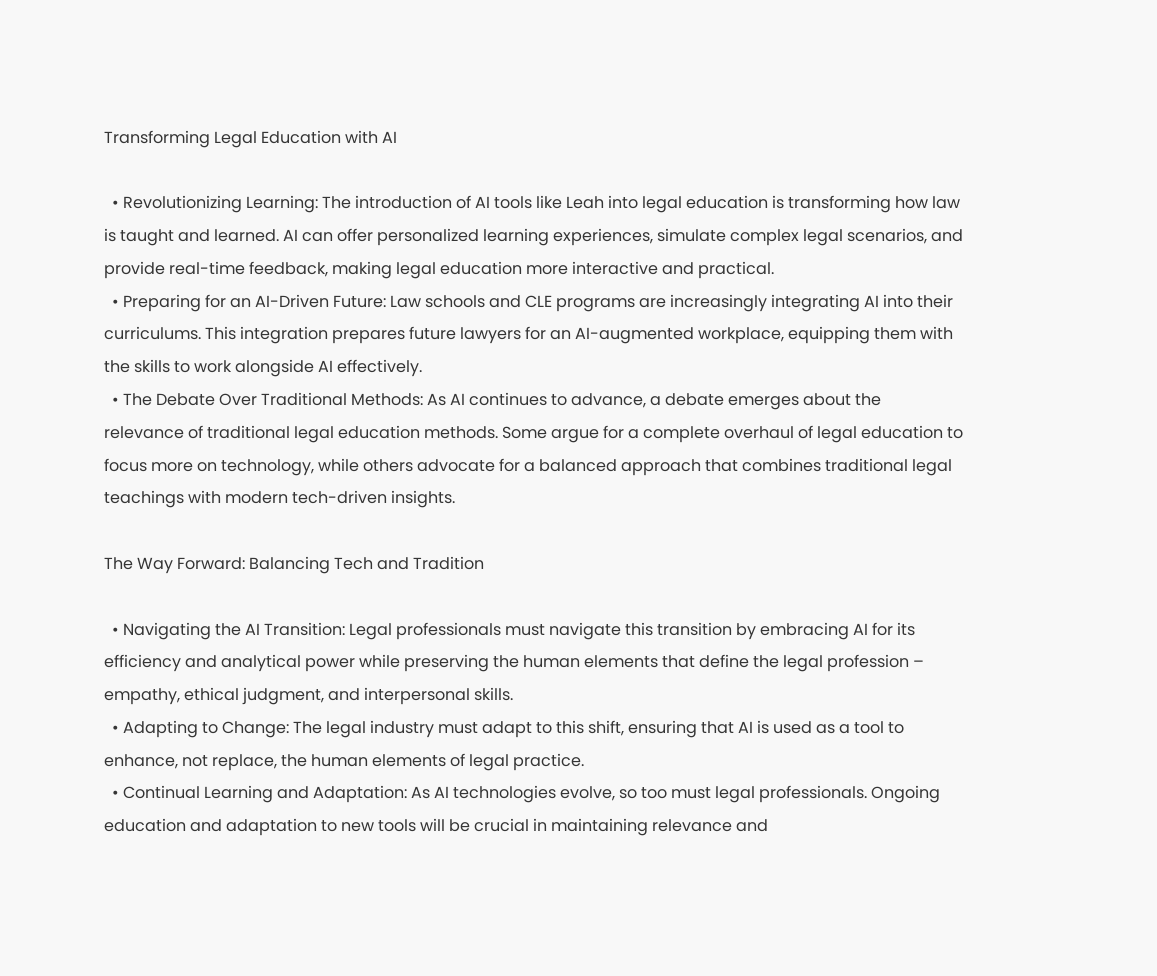Transforming Legal Education with AI

  • Revolutionizing Learning: The introduction of AI tools like Leah into legal education is transforming how law is taught and learned. AI can offer personalized learning experiences, simulate complex legal scenarios, and provide real-time feedback, making legal education more interactive and practical.
  • Preparing for an AI-Driven Future: Law schools and CLE programs are increasingly integrating AI into their curriculums. This integration prepares future lawyers for an AI-augmented workplace, equipping them with the skills to work alongside AI effectively.
  • The Debate Over Traditional Methods: As AI continues to advance, a debate emerges about the relevance of traditional legal education methods. Some argue for a complete overhaul of legal education to focus more on technology, while others advocate for a balanced approach that combines traditional legal teachings with modern tech-driven insights.

The Way Forward: Balancing Tech and Tradition

  • Navigating the AI Transition: Legal professionals must navigate this transition by embracing AI for its efficiency and analytical power while preserving the human elements that define the legal profession – empathy, ethical judgment, and interpersonal skills.
  • Adapting to Change: The legal industry must adapt to this shift, ensuring that AI is used as a tool to enhance, not replace, the human elements of legal practice.
  • Continual Learning and Adaptation: As AI technologies evolve, so too must legal professionals. Ongoing education and adaptation to new tools will be crucial in maintaining relevance and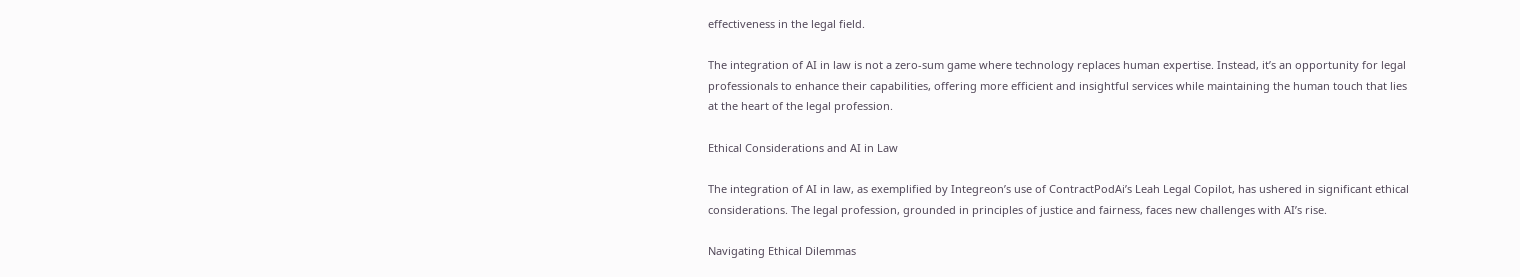effectiveness in the legal field.

The integration of AI in law is not a zero-sum game where technology replaces human expertise. Instead, it’s an opportunity for legal professionals to enhance their capabilities, offering more efficient and insightful services while maintaining the human touch that lies at the heart of the legal profession.

Ethical Considerations and AI in Law

The integration of AI in law, as exemplified by Integreon’s use of ContractPodAi’s Leah Legal Copilot, has ushered in significant ethical considerations. The legal profession, grounded in principles of justice and fairness, faces new challenges with AI’s rise.

Navigating Ethical Dilemmas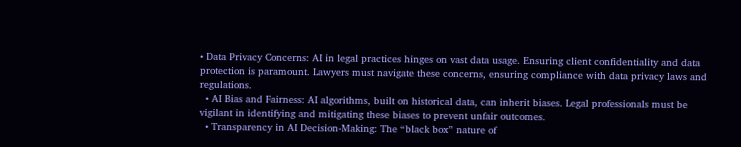• Data Privacy Concerns: AI in legal practices hinges on vast data usage. Ensuring client confidentiality and data protection is paramount. Lawyers must navigate these concerns, ensuring compliance with data privacy laws and regulations.
  • AI Bias and Fairness: AI algorithms, built on historical data, can inherit biases. Legal professionals must be vigilant in identifying and mitigating these biases to prevent unfair outcomes.
  • Transparency in AI Decision-Making: The “black box” nature of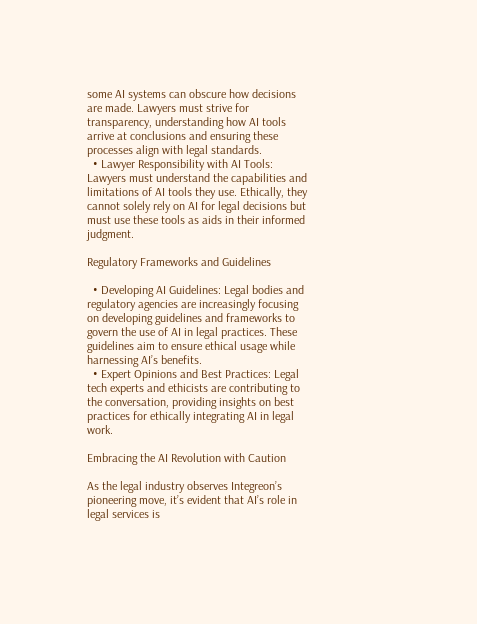some AI systems can obscure how decisions are made. Lawyers must strive for transparency, understanding how AI tools arrive at conclusions and ensuring these processes align with legal standards.
  • Lawyer Responsibility with AI Tools: Lawyers must understand the capabilities and limitations of AI tools they use. Ethically, they cannot solely rely on AI for legal decisions but must use these tools as aids in their informed judgment.

Regulatory Frameworks and Guidelines

  • Developing AI Guidelines: Legal bodies and regulatory agencies are increasingly focusing on developing guidelines and frameworks to govern the use of AI in legal practices. These guidelines aim to ensure ethical usage while harnessing AI’s benefits.
  • Expert Opinions and Best Practices: Legal tech experts and ethicists are contributing to the conversation, providing insights on best practices for ethically integrating AI in legal work.

Embracing the AI Revolution with Caution

As the legal industry observes Integreon’s pioneering move, it’s evident that AI’s role in legal services is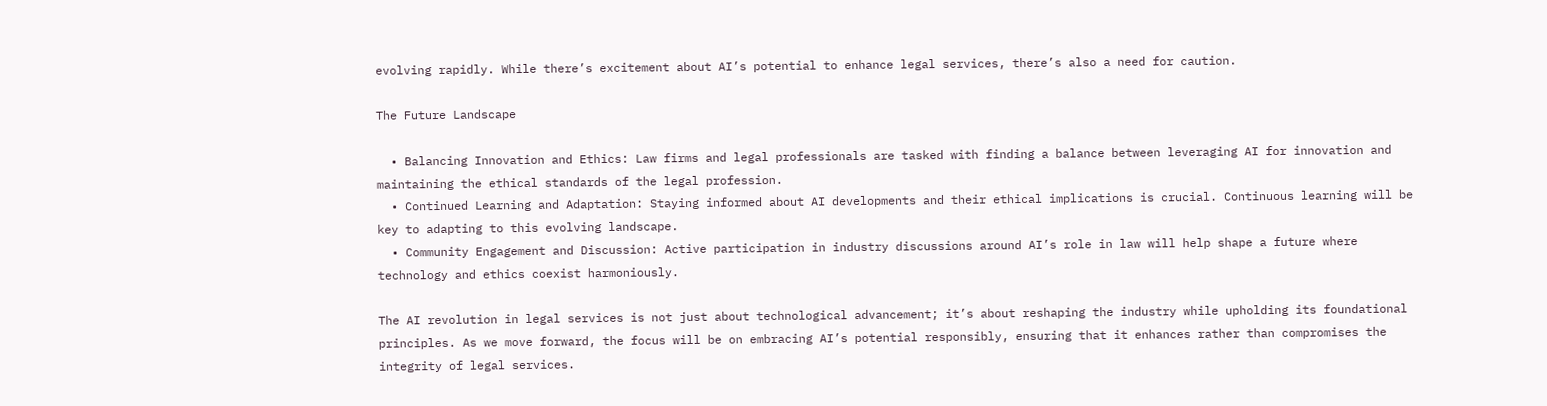evolving rapidly. While there’s excitement about AI’s potential to enhance legal services, there’s also a need for caution.

The Future Landscape

  • Balancing Innovation and Ethics: Law firms and legal professionals are tasked with finding a balance between leveraging AI for innovation and maintaining the ethical standards of the legal profession.
  • Continued Learning and Adaptation: Staying informed about AI developments and their ethical implications is crucial. Continuous learning will be key to adapting to this evolving landscape.
  • Community Engagement and Discussion: Active participation in industry discussions around AI’s role in law will help shape a future where technology and ethics coexist harmoniously.

The AI revolution in legal services is not just about technological advancement; it’s about reshaping the industry while upholding its foundational principles. As we move forward, the focus will be on embracing AI’s potential responsibly, ensuring that it enhances rather than compromises the integrity of legal services.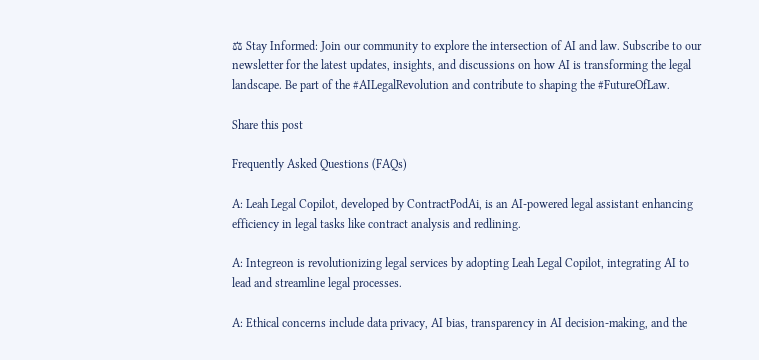⚖ Stay Informed: Join our community to explore the intersection of AI and law. Subscribe to our newsletter for the latest updates, insights, and discussions on how AI is transforming the legal landscape. Be part of the #AILegalRevolution and contribute to shaping the #FutureOfLaw.

Share this post

Frequently Asked Questions (FAQs)

A: Leah Legal Copilot, developed by ContractPodAi, is an AI-powered legal assistant enhancing efficiency in legal tasks like contract analysis and redlining.

A: Integreon is revolutionizing legal services by adopting Leah Legal Copilot, integrating AI to lead and streamline legal processes.

A: Ethical concerns include data privacy, AI bias, transparency in AI decision-making, and the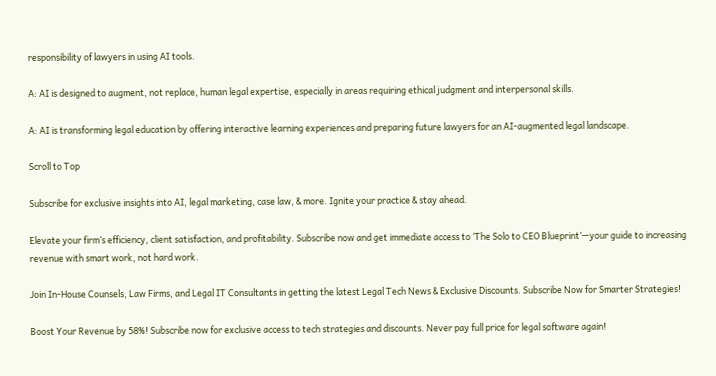responsibility of lawyers in using AI tools.

A: AI is designed to augment, not replace, human legal expertise, especially in areas requiring ethical judgment and interpersonal skills.

A: AI is transforming legal education by offering interactive learning experiences and preparing future lawyers for an AI-augmented legal landscape.

Scroll to Top

Subscribe for exclusive insights into AI, legal marketing, case law, & more. Ignite your practice & stay ahead.

Elevate your firm’s efficiency, client satisfaction, and profitability. Subscribe now and get immediate access to ‘The Solo to CEO Blueprint’—your guide to increasing revenue with smart work, not hard work.

Join In-House Counsels, Law Firms, and Legal IT Consultants in getting the latest Legal Tech News & Exclusive Discounts. Subscribe Now for Smarter Strategies!

Boost Your Revenue by 58%! Subscribe now for exclusive access to tech strategies and discounts. Never pay full price for legal software again!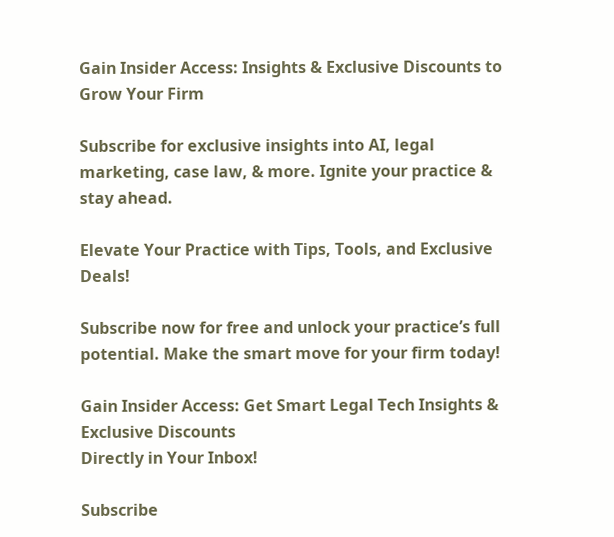Gain Insider Access: Insights & Exclusive Discounts to Grow Your Firm

Subscribe for exclusive insights into AI, legal marketing, case law, & more. Ignite your practice & stay ahead.

Elevate Your Practice with Tips, Tools, and Exclusive Deals!

Subscribe now for free and unlock your practice’s full potential. Make the smart move for your firm today!

Gain Insider Access: Get Smart Legal Tech Insights & Exclusive Discounts
Directly in Your Inbox!

Subscribe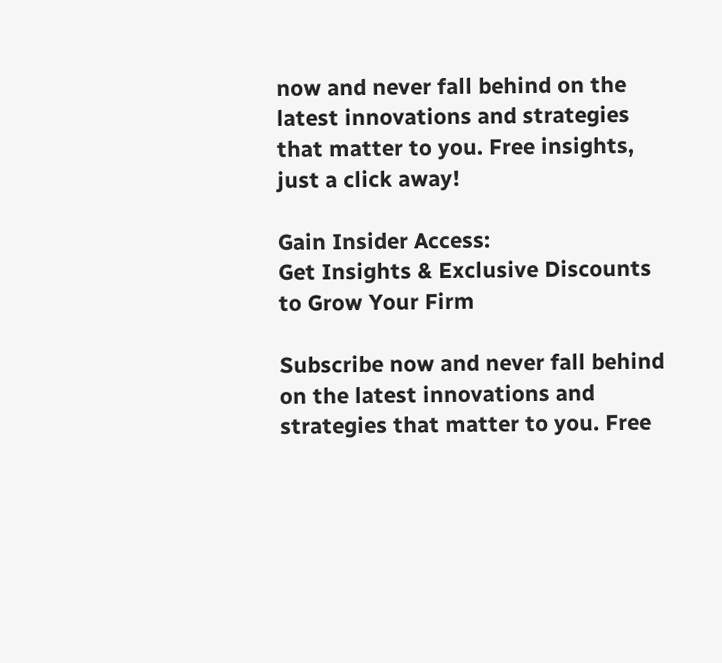now and never fall behind on the latest innovations and strategies that matter to you. Free insights, just a click away!

Gain Insider Access:
Get Insights & Exclusive Discounts to Grow Your Firm

Subscribe now and never fall behind on the latest innovations and strategies that matter to you. Free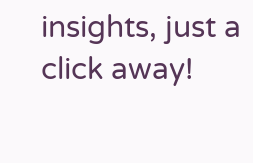insights, just a click away!